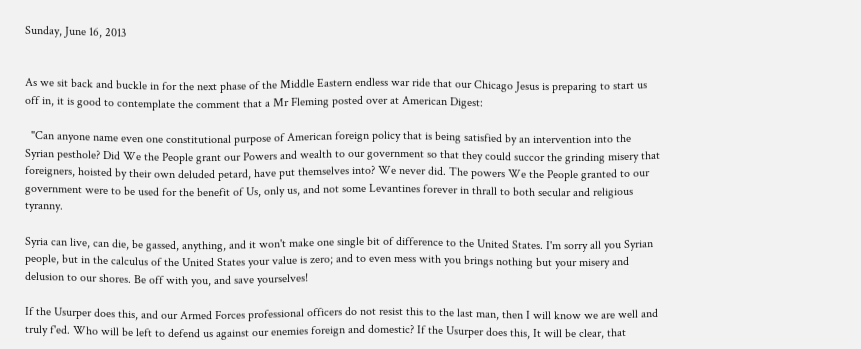Sunday, June 16, 2013


As we sit back and buckle in for the next phase of the Middle Eastern endless war ride that our Chicago Jesus is preparing to start us off in, it is good to contemplate the comment that a Mr Fleming posted over at American Digest:

  "Can anyone name even one constitutional purpose of American foreign policy that is being satisfied by an intervention into the Syrian pesthole? Did We the People grant our Powers and wealth to our government so that they could succor the grinding misery that foreigners, hoisted by their own deluded petard, have put themselves into? We never did. The powers We the People granted to our government were to be used for the benefit of Us, only us, and not some Levantines forever in thrall to both secular and religious tyranny.

Syria can live, can die, be gassed, anything, and it won't make one single bit of difference to the United States. I'm sorry all you Syrian people, but in the calculus of the United States your value is zero; and to even mess with you brings nothing but your misery and delusion to our shores. Be off with you, and save yourselves!

If the Usurper does this, and our Armed Forces professional officers do not resist this to the last man, then I will know we are well and truly f'ed. Who will be left to defend us against our enemies foreign and domestic? If the Usurper does this, It will be clear, that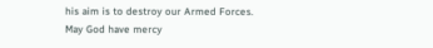his aim is to destroy our Armed Forces.
May God have mercy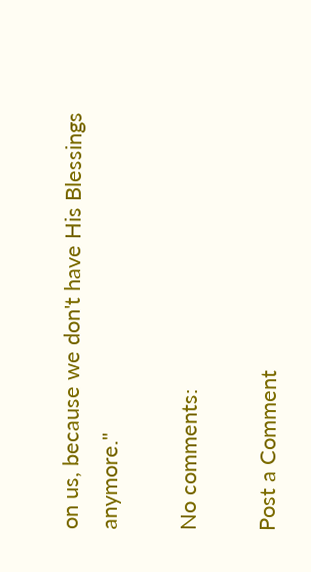on us, because we don't have His Blessings anymore."

No comments:

Post a Comment